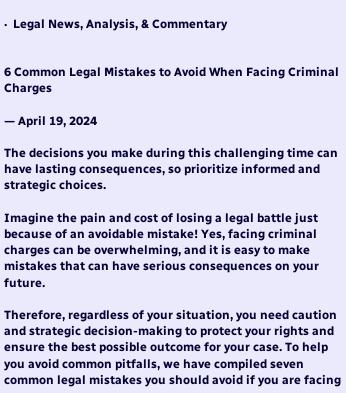·  Legal News, Analysis, & Commentary


6 Common Legal Mistakes to Avoid When Facing Criminal Charges

— April 19, 2024

The decisions you make during this challenging time can have lasting consequences, so prioritize informed and strategic choices.

Imagine the pain and cost of losing a legal battle just because of an avoidable mistake! Yes, facing criminal charges can be overwhelming, and it is easy to make mistakes that can have serious consequences on your future.

Therefore, regardless of your situation, you need caution and strategic decision-making to protect your rights and ensure the best possible outcome for your case. To help you avoid common pitfalls, we have compiled seven common legal mistakes you should avoid if you are facing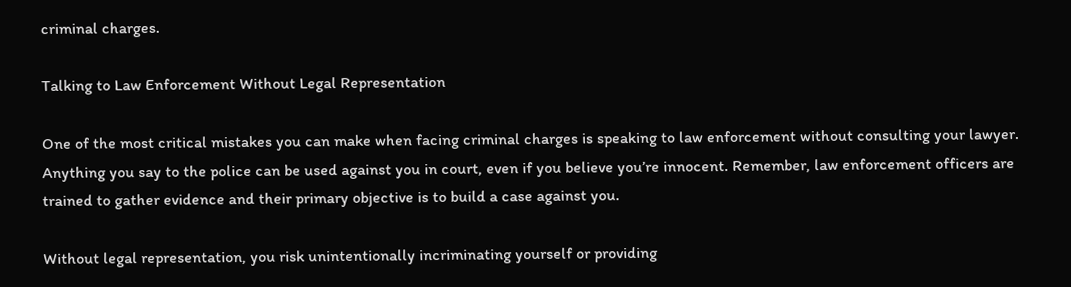criminal charges.

Talking to Law Enforcement Without Legal Representation

One of the most critical mistakes you can make when facing criminal charges is speaking to law enforcement without consulting your lawyer. Anything you say to the police can be used against you in court, even if you believe you’re innocent. Remember, law enforcement officers are trained to gather evidence and their primary objective is to build a case against you.

Without legal representation, you risk unintentionally incriminating yourself or providing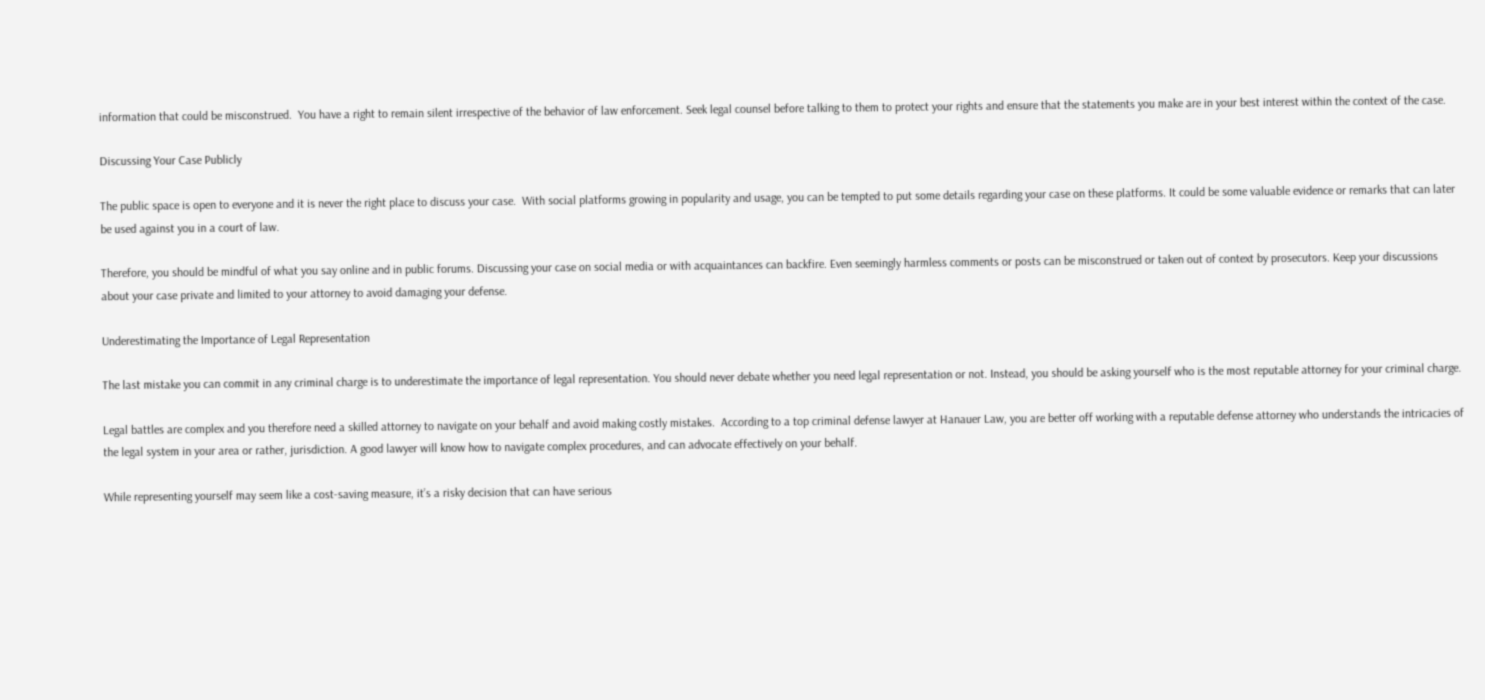information that could be misconstrued.  You have a right to remain silent irrespective of the behavior of law enforcement. Seek legal counsel before talking to them to protect your rights and ensure that the statements you make are in your best interest within the context of the case.

Discussing Your Case Publicly

The public space is open to everyone and it is never the right place to discuss your case.  With social platforms growing in popularity and usage, you can be tempted to put some details regarding your case on these platforms. It could be some valuable evidence or remarks that can later be used against you in a court of law.

Therefore, you should be mindful of what you say online and in public forums. Discussing your case on social media or with acquaintances can backfire. Even seemingly harmless comments or posts can be misconstrued or taken out of context by prosecutors. Keep your discussions about your case private and limited to your attorney to avoid damaging your defense.

Underestimating the Importance of Legal Representation

The last mistake you can commit in any criminal charge is to underestimate the importance of legal representation. You should never debate whether you need legal representation or not. Instead, you should be asking yourself who is the most reputable attorney for your criminal charge.

Legal battles are complex and you therefore need a skilled attorney to navigate on your behalf and avoid making costly mistakes.  According to a top criminal defense lawyer at Hanauer Law, you are better off working with a reputable defense attorney who understands the intricacies of the legal system in your area or rather, jurisdiction. A good lawyer will know how to navigate complex procedures, and can advocate effectively on your behalf.

While representing yourself may seem like a cost-saving measure, it’s a risky decision that can have serious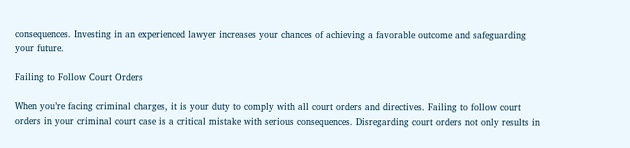consequences. Investing in an experienced lawyer increases your chances of achieving a favorable outcome and safeguarding your future.

Failing to Follow Court Orders

When you’re facing criminal charges, it is your duty to comply with all court orders and directives. Failing to follow court orders in your criminal court case is a critical mistake with serious consequences. Disregarding court orders not only results in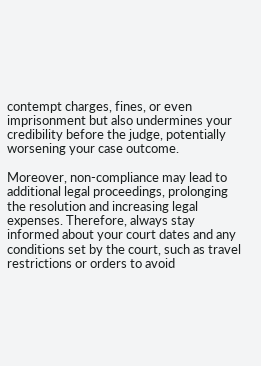contempt charges, fines, or even imprisonment but also undermines your credibility before the judge, potentially worsening your case outcome.

Moreover, non-compliance may lead to additional legal proceedings, prolonging the resolution and increasing legal expenses. Therefore, always stay informed about your court dates and any conditions set by the court, such as travel restrictions or orders to avoid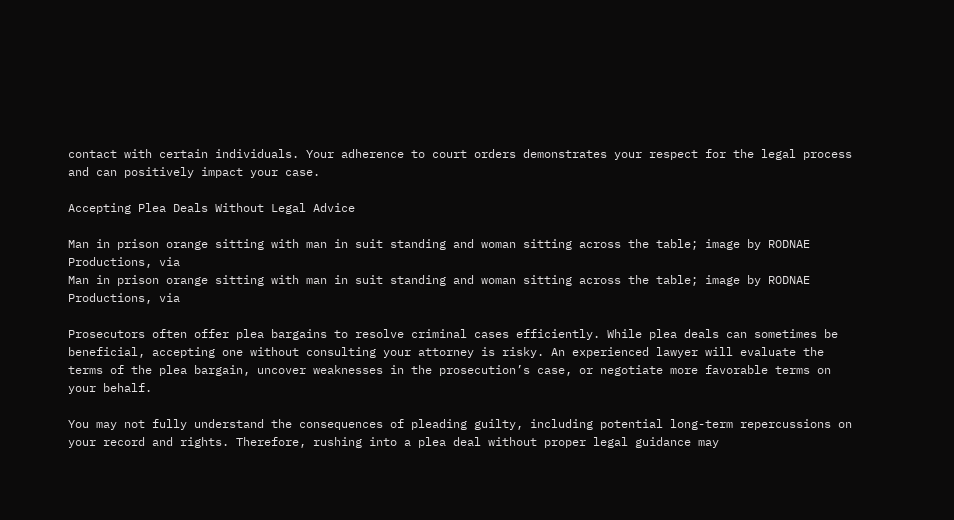contact with certain individuals. Your adherence to court orders demonstrates your respect for the legal process and can positively impact your case.

Accepting Plea Deals Without Legal Advice

Man in prison orange sitting with man in suit standing and woman sitting across the table; image by RODNAE Productions, via
Man in prison orange sitting with man in suit standing and woman sitting across the table; image by RODNAE Productions, via

Prosecutors often offer plea bargains to resolve criminal cases efficiently. While plea deals can sometimes be beneficial, accepting one without consulting your attorney is risky. An experienced lawyer will evaluate the terms of the plea bargain, uncover weaknesses in the prosecution’s case, or negotiate more favorable terms on your behalf.

You may not fully understand the consequences of pleading guilty, including potential long-term repercussions on your record and rights. Therefore, rushing into a plea deal without proper legal guidance may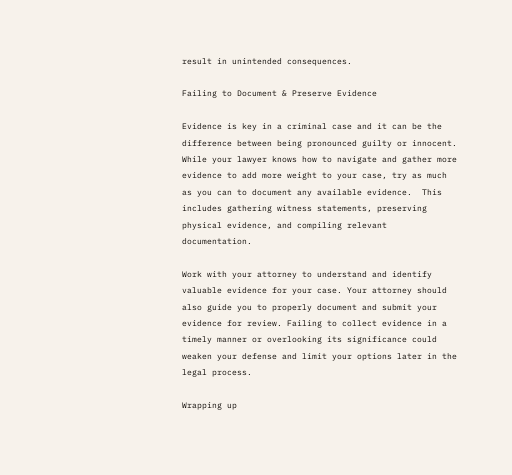result in unintended consequences.

Failing to Document & Preserve Evidence

Evidence is key in a criminal case and it can be the difference between being pronounced guilty or innocent.  While your lawyer knows how to navigate and gather more evidence to add more weight to your case, try as much as you can to document any available evidence.  This includes gathering witness statements, preserving physical evidence, and compiling relevant documentation.

Work with your attorney to understand and identify valuable evidence for your case. Your attorney should also guide you to properly document and submit your evidence for review. Failing to collect evidence in a timely manner or overlooking its significance could weaken your defense and limit your options later in the legal process.

Wrapping up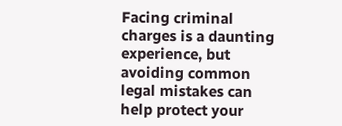Facing criminal charges is a daunting experience, but avoiding common legal mistakes can help protect your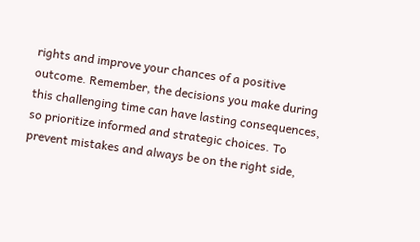rights and improve your chances of a positive outcome. Remember, the decisions you make during this challenging time can have lasting consequences, so prioritize informed and strategic choices. To prevent mistakes and always be on the right side,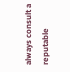always consult a reputable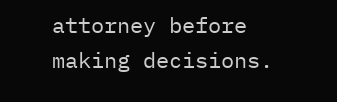attorney before making decisions.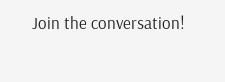Join the conversation!